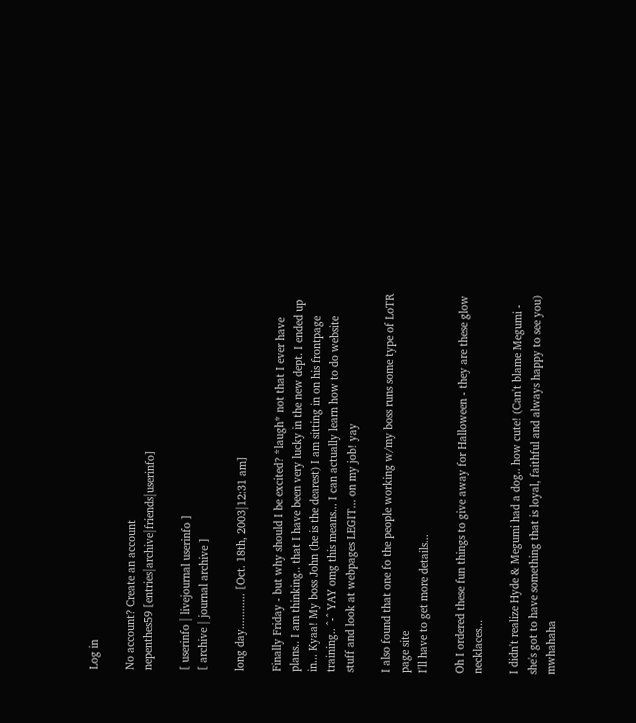Log in

No account? Create an account
nepenthes59 [entries|archive|friends|userinfo]

[ userinfo | livejournal userinfo ]
[ archive | journal archive ]

long day............ [Oct. 18th, 2003|12:31 am]

Finally Friday - but why should I be excited? *laugh* not that I ever have plans.. I am thinking.. that I have been very lucky in the new dept. I ended up in... Kyaa! My boss John (he is the dearest) I am sitting in on his frontpage training.. ^-^ YAY omg this means... I can actually learn how to do website stuff and look at webpages LEGIT... on my job! yay

I also found that one fo the people working w/my boss runs some type of LoTR page site
I'll have to get more details...

Oh I ordered these fun things to give away for Halloween - they are these glow necklaces...

I didn't realize Hyde & Megumi had a dog.. how cute! (Can't blame Megumi - she's got to have something that is loyal, faithful and always happy to see you) mwhahaha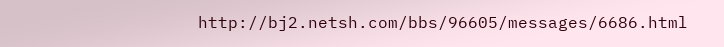http://bj2.netsh.com/bbs/96605/messages/6686.html